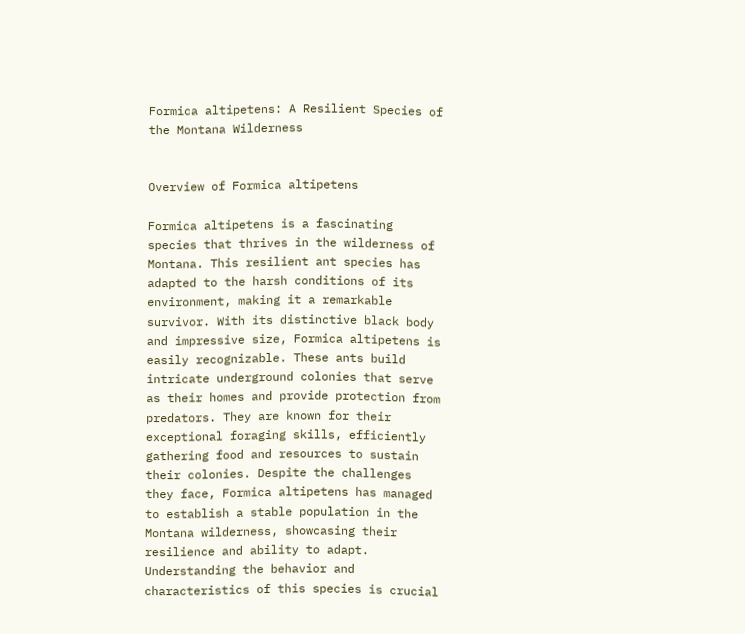Formica altipetens: A Resilient Species of the Montana Wilderness


Overview of Formica altipetens

Formica altipetens is a fascinating species that thrives in the wilderness of Montana. This resilient ant species has adapted to the harsh conditions of its environment, making it a remarkable survivor. With its distinctive black body and impressive size, Formica altipetens is easily recognizable. These ants build intricate underground colonies that serve as their homes and provide protection from predators. They are known for their exceptional foraging skills, efficiently gathering food and resources to sustain their colonies. Despite the challenges they face, Formica altipetens has managed to establish a stable population in the Montana wilderness, showcasing their resilience and ability to adapt. Understanding the behavior and characteristics of this species is crucial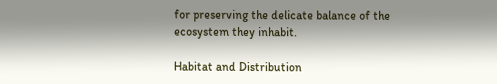for preserving the delicate balance of the ecosystem they inhabit.

Habitat and Distribution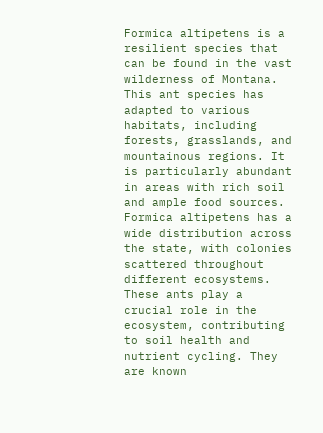Formica altipetens is a resilient species that can be found in the vast wilderness of Montana. This ant species has adapted to various habitats, including forests, grasslands, and mountainous regions. It is particularly abundant in areas with rich soil and ample food sources. Formica altipetens has a wide distribution across the state, with colonies scattered throughout different ecosystems. These ants play a crucial role in the ecosystem, contributing to soil health and nutrient cycling. They are known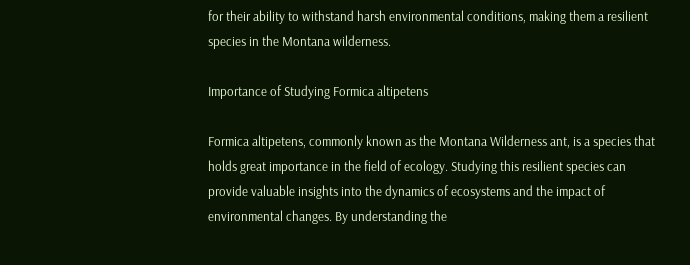for their ability to withstand harsh environmental conditions, making them a resilient species in the Montana wilderness.

Importance of Studying Formica altipetens

Formica altipetens, commonly known as the Montana Wilderness ant, is a species that holds great importance in the field of ecology. Studying this resilient species can provide valuable insights into the dynamics of ecosystems and the impact of environmental changes. By understanding the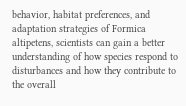behavior, habitat preferences, and adaptation strategies of Formica altipetens, scientists can gain a better understanding of how species respond to disturbances and how they contribute to the overall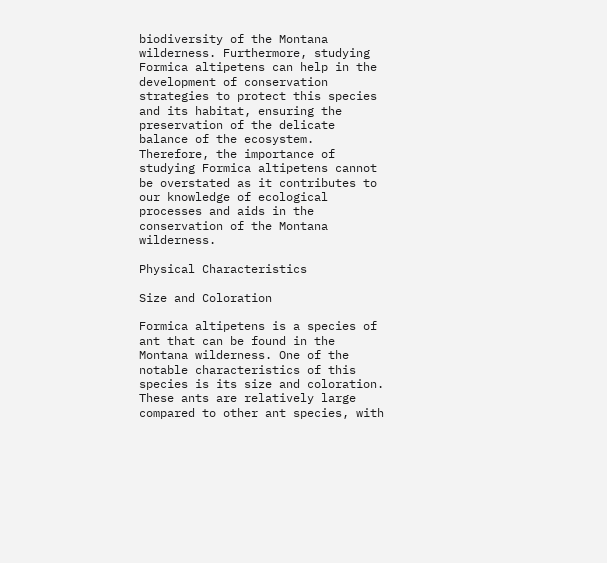biodiversity of the Montana wilderness. Furthermore, studying Formica altipetens can help in the development of conservation strategies to protect this species and its habitat, ensuring the preservation of the delicate balance of the ecosystem. Therefore, the importance of studying Formica altipetens cannot be overstated as it contributes to our knowledge of ecological processes and aids in the conservation of the Montana wilderness.

Physical Characteristics

Size and Coloration

Formica altipetens is a species of ant that can be found in the Montana wilderness. One of the notable characteristics of this species is its size and coloration. These ants are relatively large compared to other ant species, with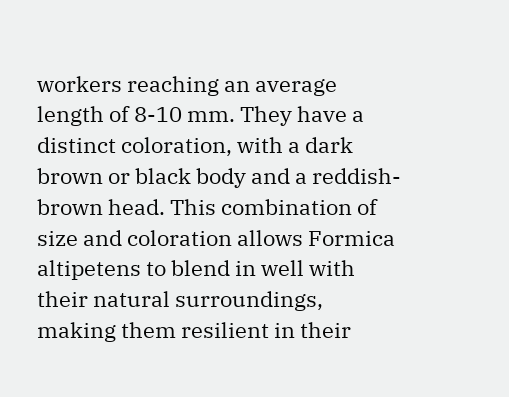workers reaching an average length of 8-10 mm. They have a distinct coloration, with a dark brown or black body and a reddish-brown head. This combination of size and coloration allows Formica altipetens to blend in well with their natural surroundings, making them resilient in their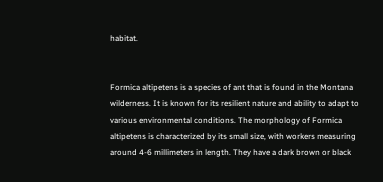habitat.


Formica altipetens is a species of ant that is found in the Montana wilderness. It is known for its resilient nature and ability to adapt to various environmental conditions. The morphology of Formica altipetens is characterized by its small size, with workers measuring around 4-6 millimeters in length. They have a dark brown or black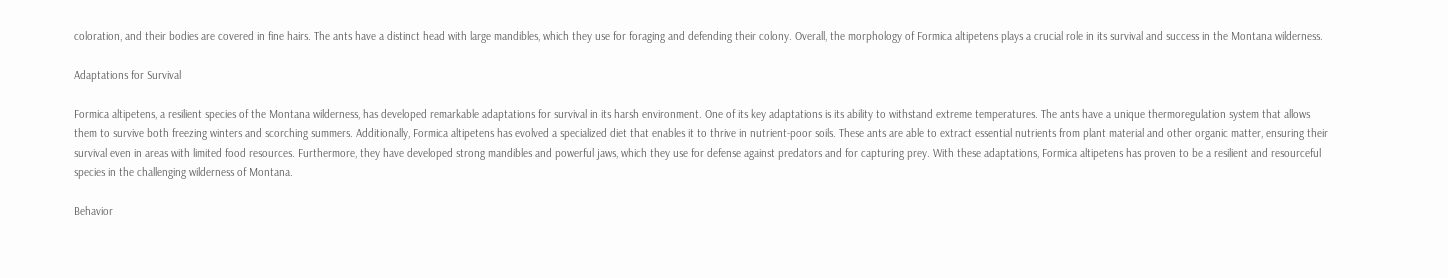coloration, and their bodies are covered in fine hairs. The ants have a distinct head with large mandibles, which they use for foraging and defending their colony. Overall, the morphology of Formica altipetens plays a crucial role in its survival and success in the Montana wilderness.

Adaptations for Survival

Formica altipetens, a resilient species of the Montana wilderness, has developed remarkable adaptations for survival in its harsh environment. One of its key adaptations is its ability to withstand extreme temperatures. The ants have a unique thermoregulation system that allows them to survive both freezing winters and scorching summers. Additionally, Formica altipetens has evolved a specialized diet that enables it to thrive in nutrient-poor soils. These ants are able to extract essential nutrients from plant material and other organic matter, ensuring their survival even in areas with limited food resources. Furthermore, they have developed strong mandibles and powerful jaws, which they use for defense against predators and for capturing prey. With these adaptations, Formica altipetens has proven to be a resilient and resourceful species in the challenging wilderness of Montana.

Behavior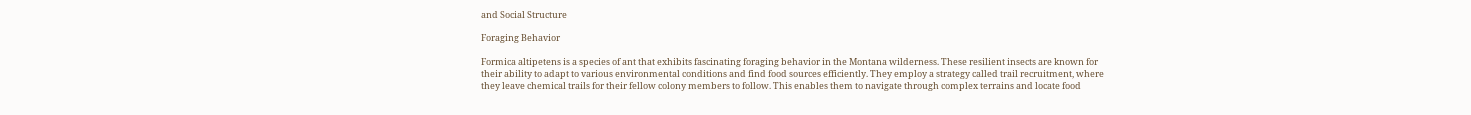and Social Structure

Foraging Behavior

Formica altipetens is a species of ant that exhibits fascinating foraging behavior in the Montana wilderness. These resilient insects are known for their ability to adapt to various environmental conditions and find food sources efficiently. They employ a strategy called trail recruitment, where they leave chemical trails for their fellow colony members to follow. This enables them to navigate through complex terrains and locate food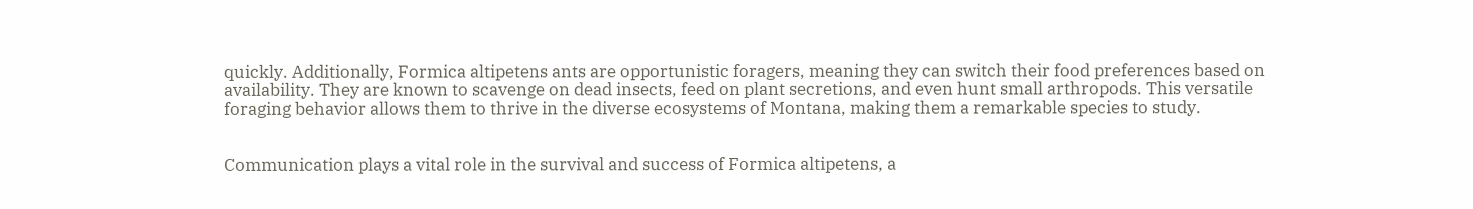quickly. Additionally, Formica altipetens ants are opportunistic foragers, meaning they can switch their food preferences based on availability. They are known to scavenge on dead insects, feed on plant secretions, and even hunt small arthropods. This versatile foraging behavior allows them to thrive in the diverse ecosystems of Montana, making them a remarkable species to study.


Communication plays a vital role in the survival and success of Formica altipetens, a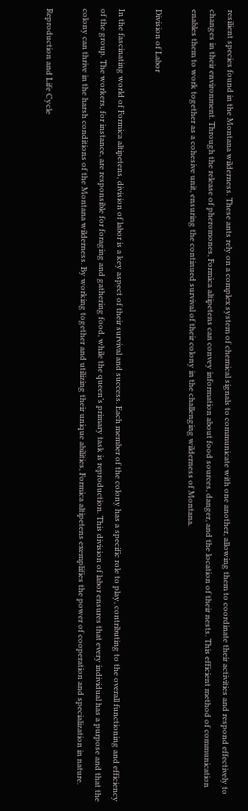resilient species found in the Montana wilderness. These ants rely on a complex system of chemical signals to communicate with one another, allowing them to coordinate their activities and respond effectively to changes in their environment. Through the release of pheromones, Formica altipetens can convey information about food sources, danger, and the location of their nests. This efficient method of communication enables them to work together as a cohesive unit, ensuring the continued survival of their colony in the challenging wilderness of Montana.

Division of Labor

In the fascinating world of Formica altipetens, division of labor is a key aspect of their survival and success. Each member of the colony has a specific role to play, contributing to the overall functioning and efficiency of the group. The workers, for instance, are responsible for foraging and gathering food, while the queen’s primary task is reproduction. This division of labor ensures that every individual has a purpose and that the colony can thrive in the harsh conditions of the Montana wilderness. By working together and utilizing their unique abilities, Formica altipetens exemplifies the power of cooperation and specialization in nature.

Reproduction and Life Cycle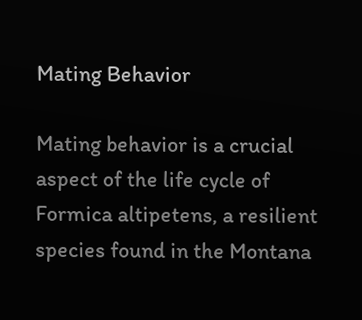Mating Behavior

Mating behavior is a crucial aspect of the life cycle of Formica altipetens, a resilient species found in the Montana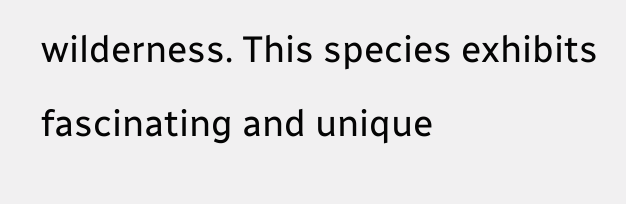wilderness. This species exhibits fascinating and unique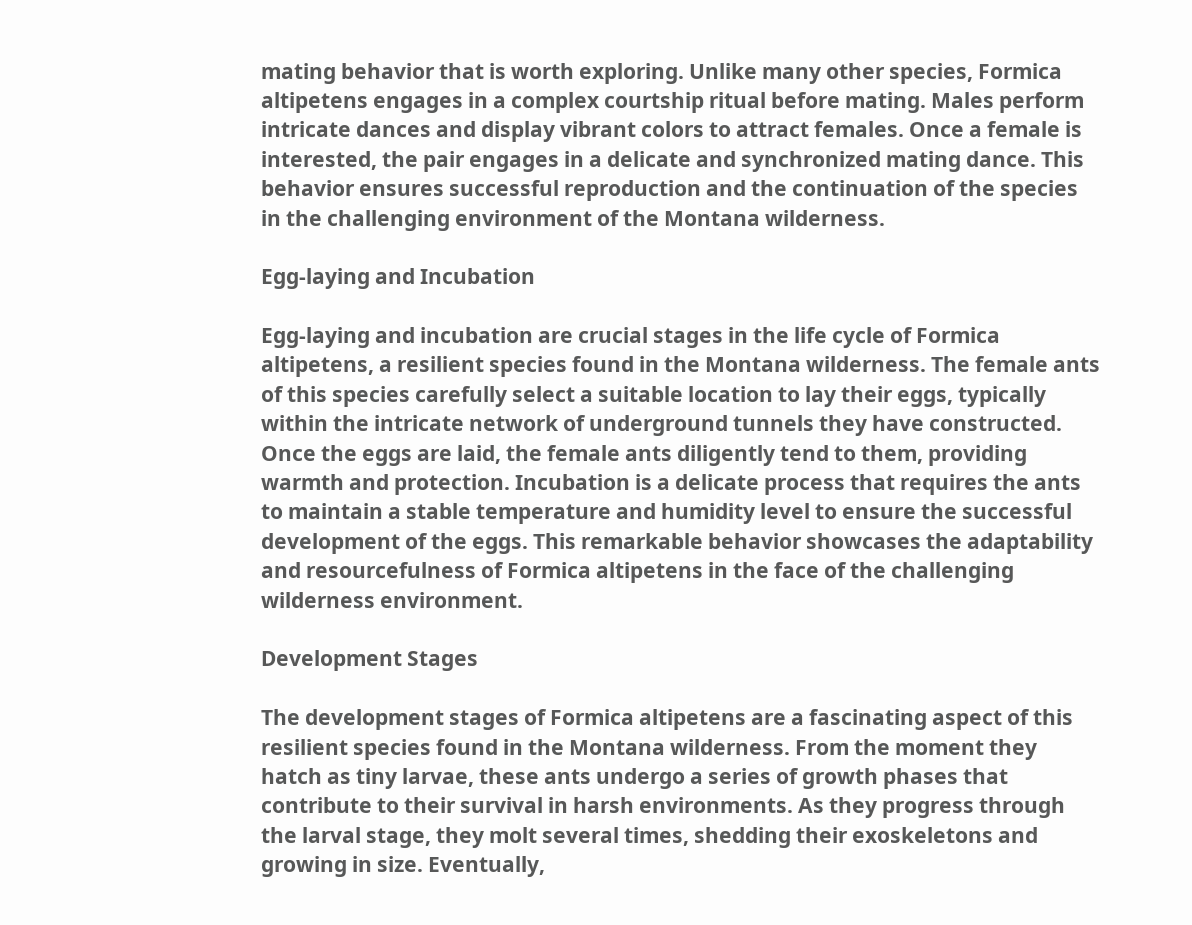mating behavior that is worth exploring. Unlike many other species, Formica altipetens engages in a complex courtship ritual before mating. Males perform intricate dances and display vibrant colors to attract females. Once a female is interested, the pair engages in a delicate and synchronized mating dance. This behavior ensures successful reproduction and the continuation of the species in the challenging environment of the Montana wilderness.

Egg-laying and Incubation

Egg-laying and incubation are crucial stages in the life cycle of Formica altipetens, a resilient species found in the Montana wilderness. The female ants of this species carefully select a suitable location to lay their eggs, typically within the intricate network of underground tunnels they have constructed. Once the eggs are laid, the female ants diligently tend to them, providing warmth and protection. Incubation is a delicate process that requires the ants to maintain a stable temperature and humidity level to ensure the successful development of the eggs. This remarkable behavior showcases the adaptability and resourcefulness of Formica altipetens in the face of the challenging wilderness environment.

Development Stages

The development stages of Formica altipetens are a fascinating aspect of this resilient species found in the Montana wilderness. From the moment they hatch as tiny larvae, these ants undergo a series of growth phases that contribute to their survival in harsh environments. As they progress through the larval stage, they molt several times, shedding their exoskeletons and growing in size. Eventually,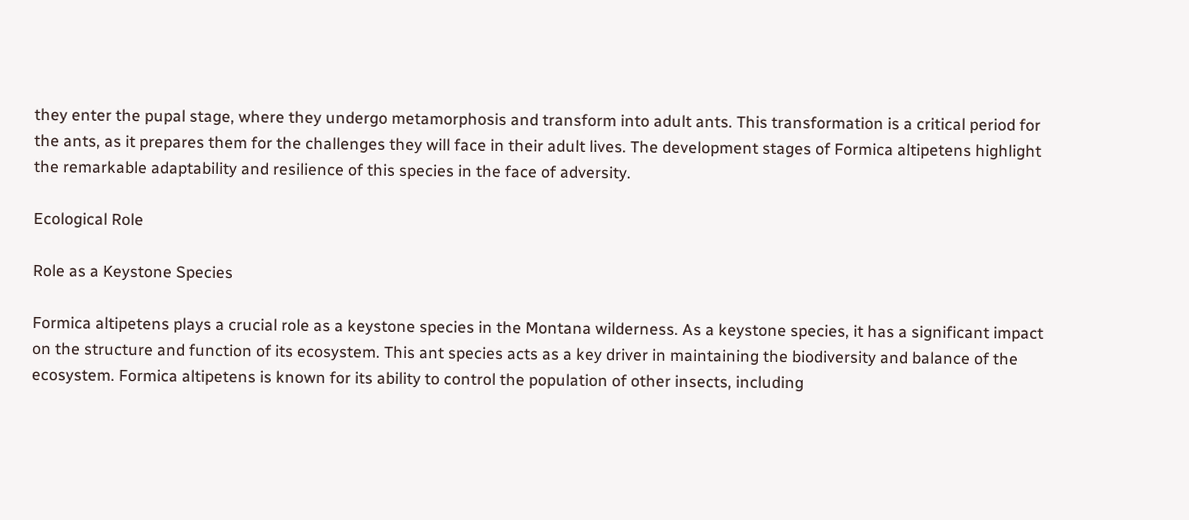they enter the pupal stage, where they undergo metamorphosis and transform into adult ants. This transformation is a critical period for the ants, as it prepares them for the challenges they will face in their adult lives. The development stages of Formica altipetens highlight the remarkable adaptability and resilience of this species in the face of adversity.

Ecological Role

Role as a Keystone Species

Formica altipetens plays a crucial role as a keystone species in the Montana wilderness. As a keystone species, it has a significant impact on the structure and function of its ecosystem. This ant species acts as a key driver in maintaining the biodiversity and balance of the ecosystem. Formica altipetens is known for its ability to control the population of other insects, including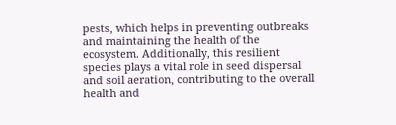pests, which helps in preventing outbreaks and maintaining the health of the ecosystem. Additionally, this resilient species plays a vital role in seed dispersal and soil aeration, contributing to the overall health and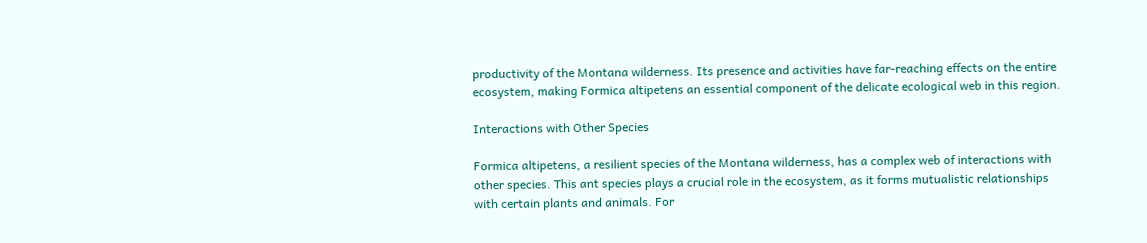productivity of the Montana wilderness. Its presence and activities have far-reaching effects on the entire ecosystem, making Formica altipetens an essential component of the delicate ecological web in this region.

Interactions with Other Species

Formica altipetens, a resilient species of the Montana wilderness, has a complex web of interactions with other species. This ant species plays a crucial role in the ecosystem, as it forms mutualistic relationships with certain plants and animals. For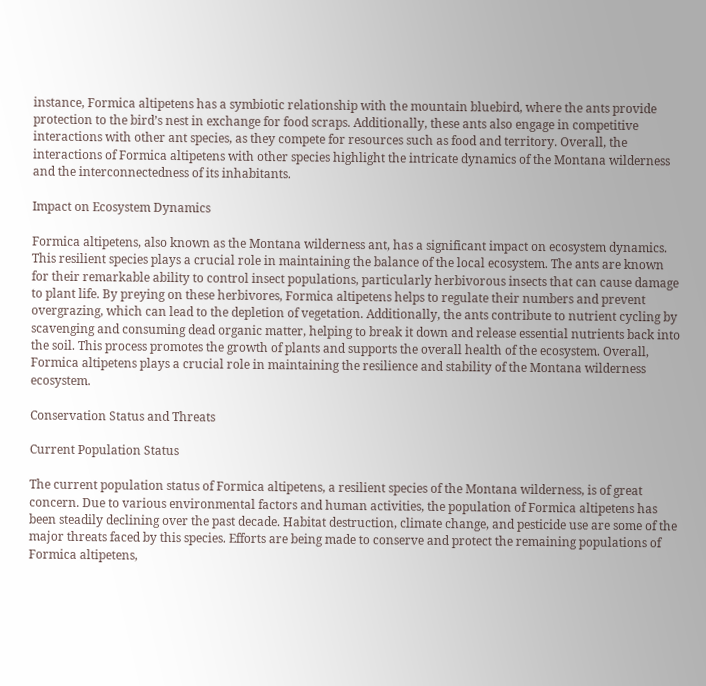instance, Formica altipetens has a symbiotic relationship with the mountain bluebird, where the ants provide protection to the bird’s nest in exchange for food scraps. Additionally, these ants also engage in competitive interactions with other ant species, as they compete for resources such as food and territory. Overall, the interactions of Formica altipetens with other species highlight the intricate dynamics of the Montana wilderness and the interconnectedness of its inhabitants.

Impact on Ecosystem Dynamics

Formica altipetens, also known as the Montana wilderness ant, has a significant impact on ecosystem dynamics. This resilient species plays a crucial role in maintaining the balance of the local ecosystem. The ants are known for their remarkable ability to control insect populations, particularly herbivorous insects that can cause damage to plant life. By preying on these herbivores, Formica altipetens helps to regulate their numbers and prevent overgrazing, which can lead to the depletion of vegetation. Additionally, the ants contribute to nutrient cycling by scavenging and consuming dead organic matter, helping to break it down and release essential nutrients back into the soil. This process promotes the growth of plants and supports the overall health of the ecosystem. Overall, Formica altipetens plays a crucial role in maintaining the resilience and stability of the Montana wilderness ecosystem.

Conservation Status and Threats

Current Population Status

The current population status of Formica altipetens, a resilient species of the Montana wilderness, is of great concern. Due to various environmental factors and human activities, the population of Formica altipetens has been steadily declining over the past decade. Habitat destruction, climate change, and pesticide use are some of the major threats faced by this species. Efforts are being made to conserve and protect the remaining populations of Formica altipetens,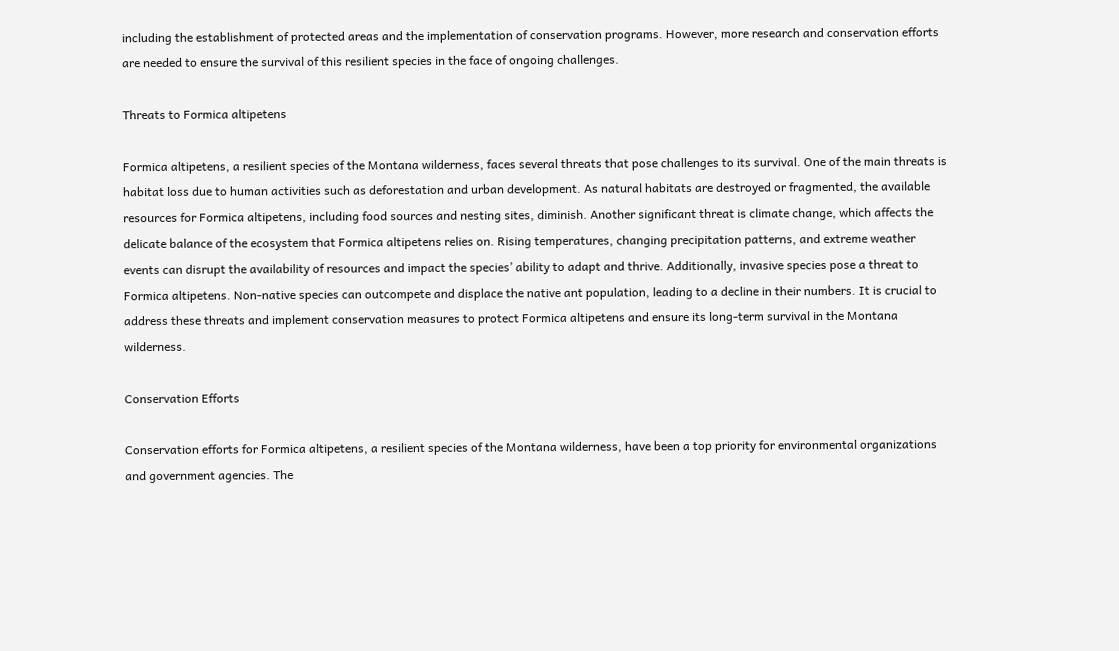including the establishment of protected areas and the implementation of conservation programs. However, more research and conservation efforts are needed to ensure the survival of this resilient species in the face of ongoing challenges.

Threats to Formica altipetens

Formica altipetens, a resilient species of the Montana wilderness, faces several threats that pose challenges to its survival. One of the main threats is habitat loss due to human activities such as deforestation and urban development. As natural habitats are destroyed or fragmented, the available resources for Formica altipetens, including food sources and nesting sites, diminish. Another significant threat is climate change, which affects the delicate balance of the ecosystem that Formica altipetens relies on. Rising temperatures, changing precipitation patterns, and extreme weather events can disrupt the availability of resources and impact the species’ ability to adapt and thrive. Additionally, invasive species pose a threat to Formica altipetens. Non-native species can outcompete and displace the native ant population, leading to a decline in their numbers. It is crucial to address these threats and implement conservation measures to protect Formica altipetens and ensure its long-term survival in the Montana wilderness.

Conservation Efforts

Conservation efforts for Formica altipetens, a resilient species of the Montana wilderness, have been a top priority for environmental organizations and government agencies. The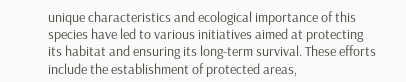unique characteristics and ecological importance of this species have led to various initiatives aimed at protecting its habitat and ensuring its long-term survival. These efforts include the establishment of protected areas,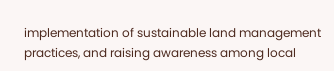implementation of sustainable land management practices, and raising awareness among local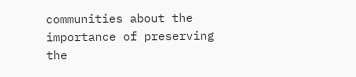communities about the importance of preserving the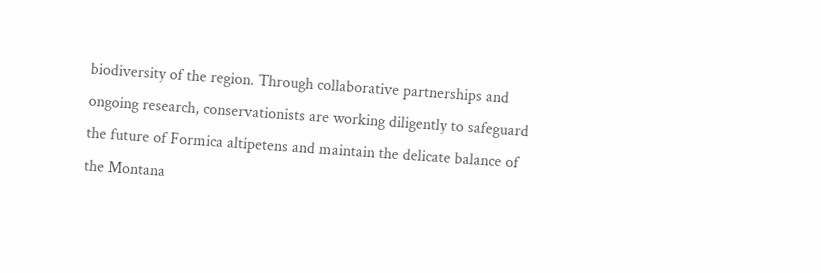biodiversity of the region. Through collaborative partnerships and ongoing research, conservationists are working diligently to safeguard the future of Formica altipetens and maintain the delicate balance of the Montana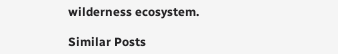wilderness ecosystem.

Similar Posts